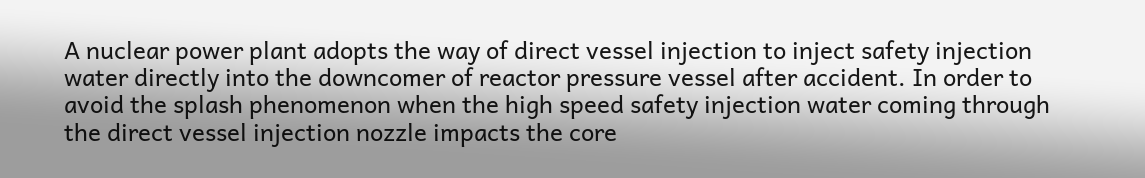A nuclear power plant adopts the way of direct vessel injection to inject safety injection water directly into the downcomer of reactor pressure vessel after accident. In order to avoid the splash phenomenon when the high speed safety injection water coming through the direct vessel injection nozzle impacts the core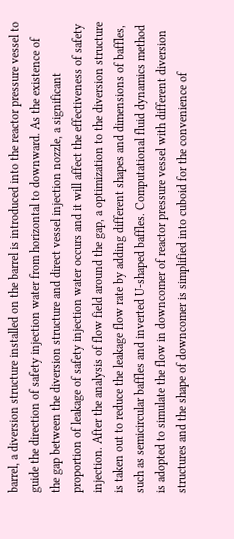barrel, a diversion structure installed on the barrel is introduced into the reactor pressure vessel to guide the direction of safety injection water from horizontal to downward. As the existence of the gap between the diversion structure and direct vessel injection nozzle, a significant proportion of leakage of safety injection water occurs and it will affect the effectiveness of safety injection. After the analysis of flow field around the gap, a optimization to the diversion structure is taken out to reduce the leakage flow rate by adding different shapes and dimensions of baffles, such as semicircular baffles and inverted U-shaped baffles. Computational fluid dynamics method is adopted to simulate the flow in downcomer of reactor pressure vessel with different diversion structures and the shape of downcomer is simplified into cuboid for the convenience of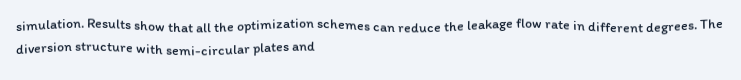simulation. Results show that all the optimization schemes can reduce the leakage flow rate in different degrees. The diversion structure with semi-circular plates and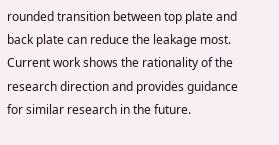rounded transition between top plate and back plate can reduce the leakage most. Current work shows the rationality of the research direction and provides guidance for similar research in the future.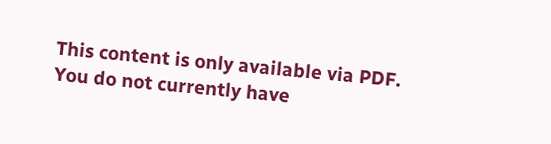This content is only available via PDF.
You do not currently have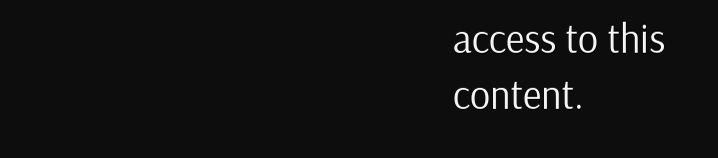access to this content.